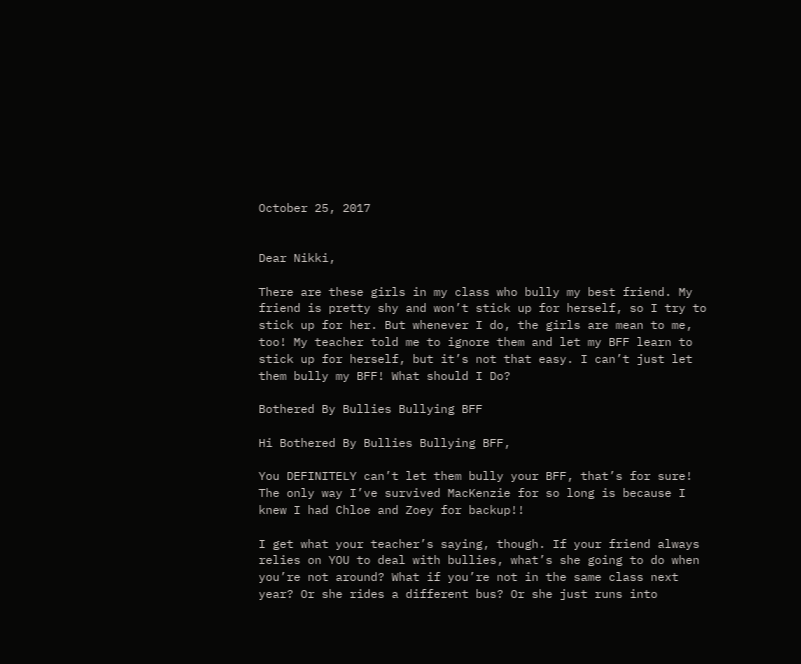October 25, 2017


Dear Nikki,

There are these girls in my class who bully my best friend. My friend is pretty shy and won’t stick up for herself, so I try to stick up for her. But whenever I do, the girls are mean to me, too! My teacher told me to ignore them and let my BFF learn to stick up for herself, but it’s not that easy. I can’t just let them bully my BFF! What should I Do?

Bothered By Bullies Bullying BFF

Hi Bothered By Bullies Bullying BFF,

You DEFINITELY can’t let them bully your BFF, that’s for sure! The only way I’ve survived MacKenzie for so long is because I knew I had Chloe and Zoey for backup!!

I get what your teacher’s saying, though. If your friend always relies on YOU to deal with bullies, what’s she going to do when you’re not around? What if you’re not in the same class next year? Or she rides a different bus? Or she just runs into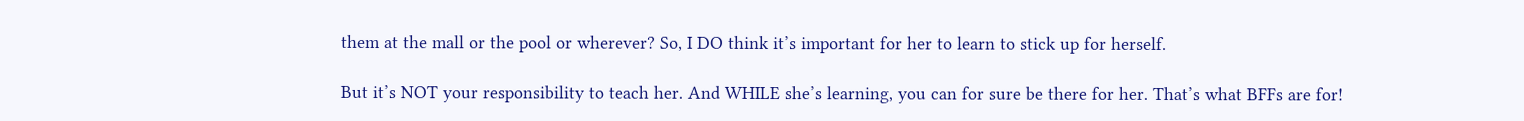them at the mall or the pool or wherever? So, I DO think it’s important for her to learn to stick up for herself.

But it’s NOT your responsibility to teach her. And WHILE she’s learning, you can for sure be there for her. That’s what BFFs are for!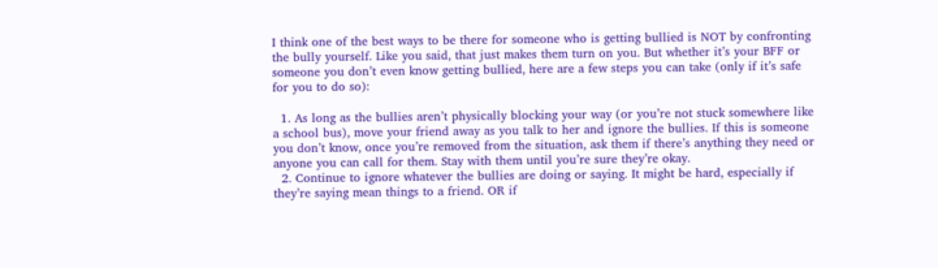I think one of the best ways to be there for someone who is getting bullied is NOT by confronting the bully yourself. Like you said, that just makes them turn on you. But whether it’s your BFF or someone you don’t even know getting bullied, here are a few steps you can take (only if it’s safe for you to do so):

  1. As long as the bullies aren’t physically blocking your way (or you’re not stuck somewhere like a school bus), move your friend away as you talk to her and ignore the bullies. If this is someone you don’t know, once you’re removed from the situation, ask them if there’s anything they need or anyone you can call for them. Stay with them until you’re sure they’re okay.
  2. Continue to ignore whatever the bullies are doing or saying. It might be hard, especially if they’re saying mean things to a friend. OR if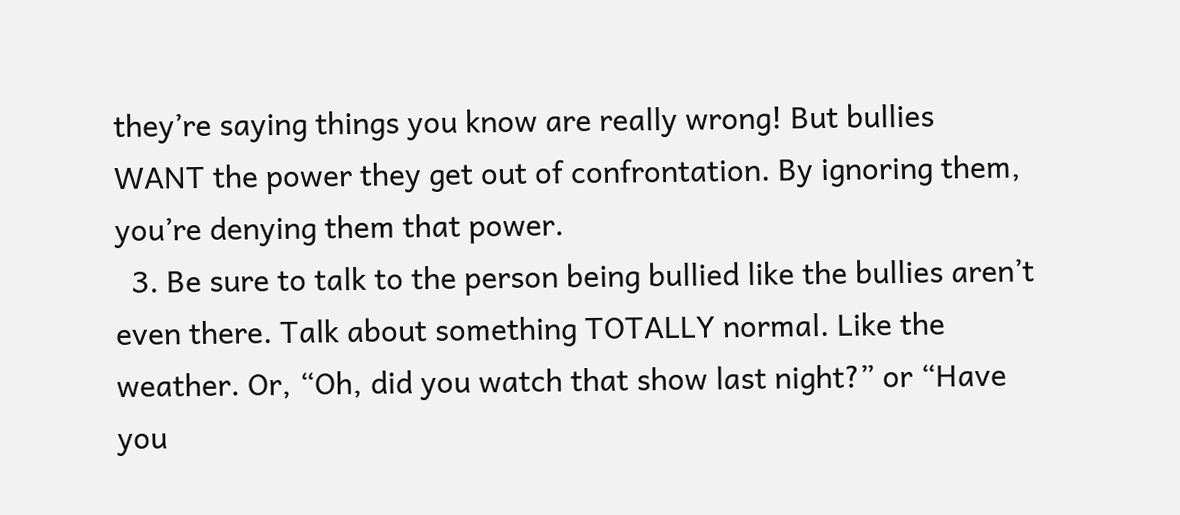they’re saying things you know are really wrong! But bullies WANT the power they get out of confrontation. By ignoring them, you’re denying them that power.
  3. Be sure to talk to the person being bullied like the bullies aren’t even there. Talk about something TOTALLY normal. Like the weather. Or, “Oh, did you watch that show last night?” or “Have you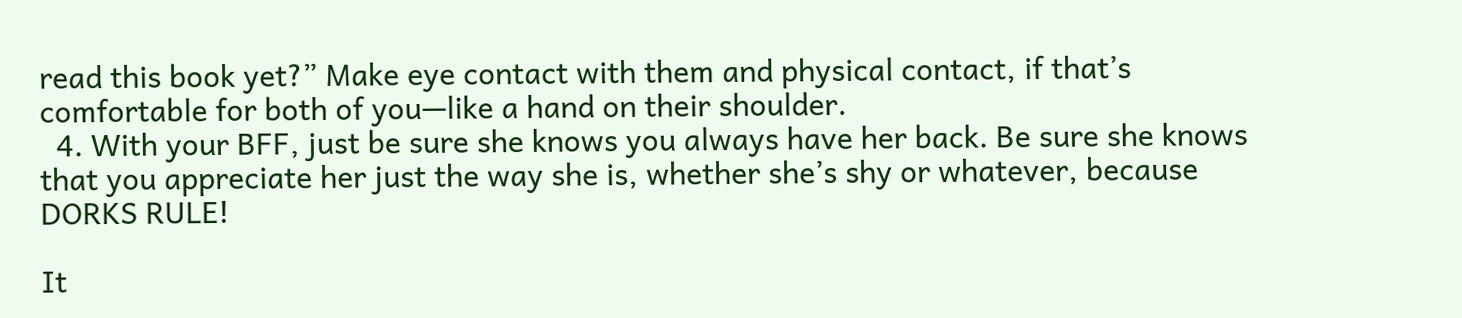read this book yet?” Make eye contact with them and physical contact, if that’s comfortable for both of you—like a hand on their shoulder.
  4. With your BFF, just be sure she knows you always have her back. Be sure she knows that you appreciate her just the way she is, whether she’s shy or whatever, because DORKS RULE!

It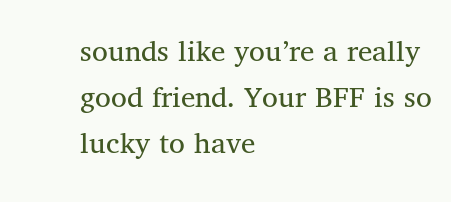sounds like you’re a really good friend. Your BFF is so lucky to have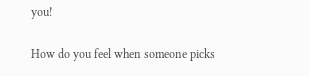you!

How do you feel when someone picks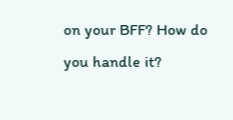on your BFF? How do you handle it?